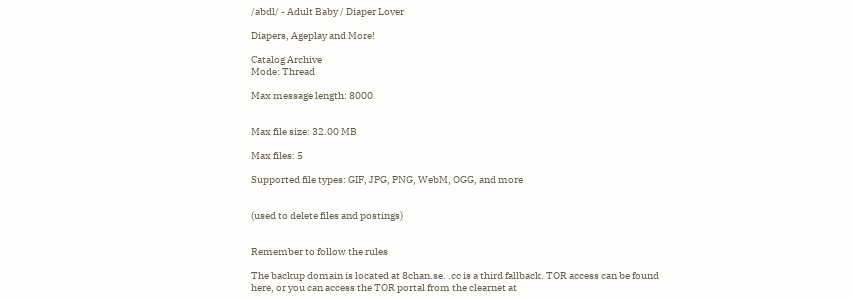/abdl/ - Adult Baby / Diaper Lover

Diapers, Ageplay and More!

Catalog Archive
Mode: Thread

Max message length: 8000


Max file size: 32.00 MB

Max files: 5

Supported file types: GIF, JPG, PNG, WebM, OGG, and more


(used to delete files and postings)


Remember to follow the rules

The backup domain is located at 8chan.se. .cc is a third fallback. TOR access can be found here, or you can access the TOR portal from the clearnet at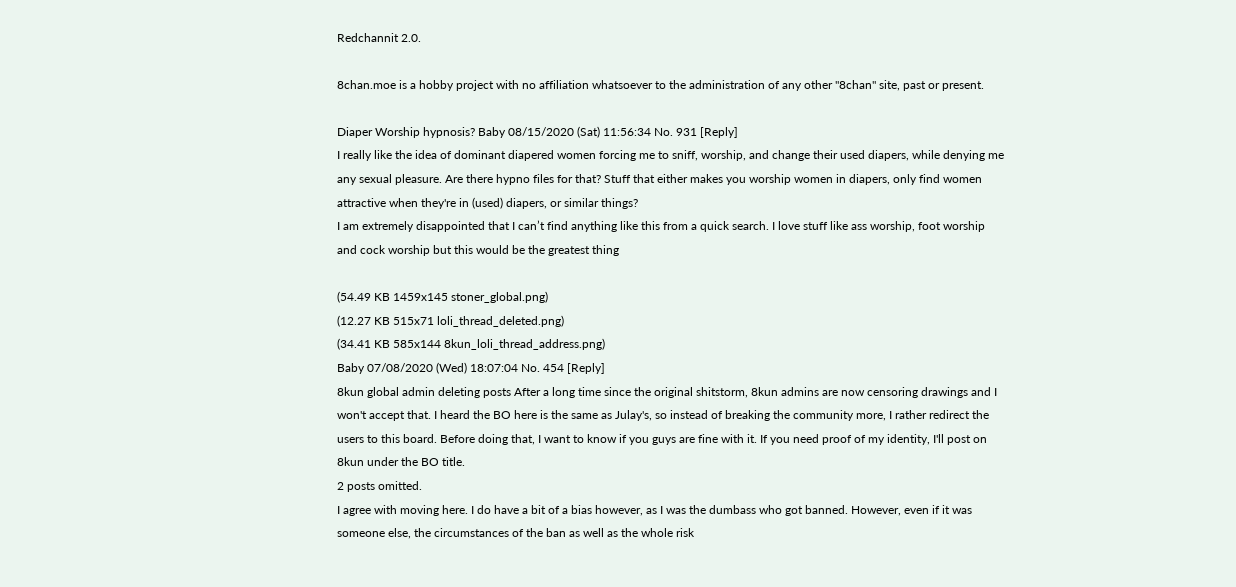Redchannit 2.0.

8chan.moe is a hobby project with no affiliation whatsoever to the administration of any other "8chan" site, past or present.

Diaper Worship hypnosis? Baby 08/15/2020 (Sat) 11:56:34 No. 931 [Reply]
I really like the idea of dominant diapered women forcing me to sniff, worship, and change their used diapers, while denying me any sexual pleasure. Are there hypno files for that? Stuff that either makes you worship women in diapers, only find women attractive when they're in (used) diapers, or similar things?
I am extremely disappointed that I can’t find anything like this from a quick search. I love stuff like ass worship, foot worship and cock worship but this would be the greatest thing

(54.49 KB 1459x145 stoner_global.png)
(12.27 KB 515x71 loli_thread_deleted.png)
(34.41 KB 585x144 8kun_loli_thread_address.png)
Baby 07/08/2020 (Wed) 18:07:04 No. 454 [Reply]
8kun global admin deleting posts After a long time since the original shitstorm, 8kun admins are now censoring drawings and I won't accept that. I heard the BO here is the same as Julay's, so instead of breaking the community more, I rather redirect the users to this board. Before doing that, I want to know if you guys are fine with it. If you need proof of my identity, I'll post on 8kun under the BO title.
2 posts omitted.
I agree with moving here. I do have a bit of a bias however, as I was the dumbass who got banned. However, even if it was someone else, the circumstances of the ban as well as the whole risk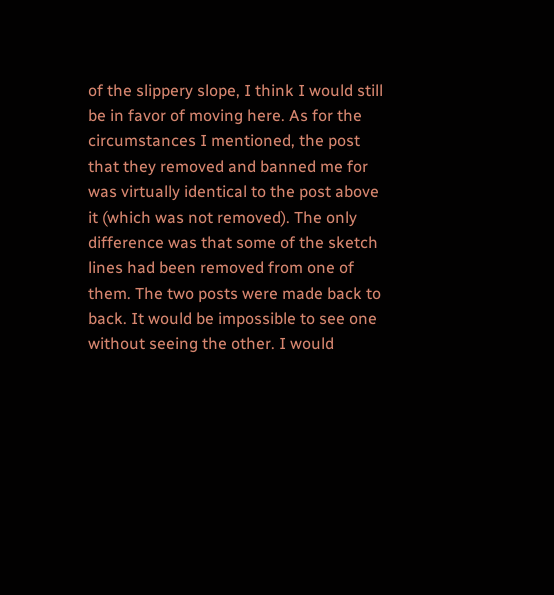of the slippery slope, I think I would still be in favor of moving here. As for the circumstances I mentioned, the post that they removed and banned me for was virtually identical to the post above it (which was not removed). The only difference was that some of the sketch lines had been removed from one of them. The two posts were made back to back. It would be impossible to see one without seeing the other. I would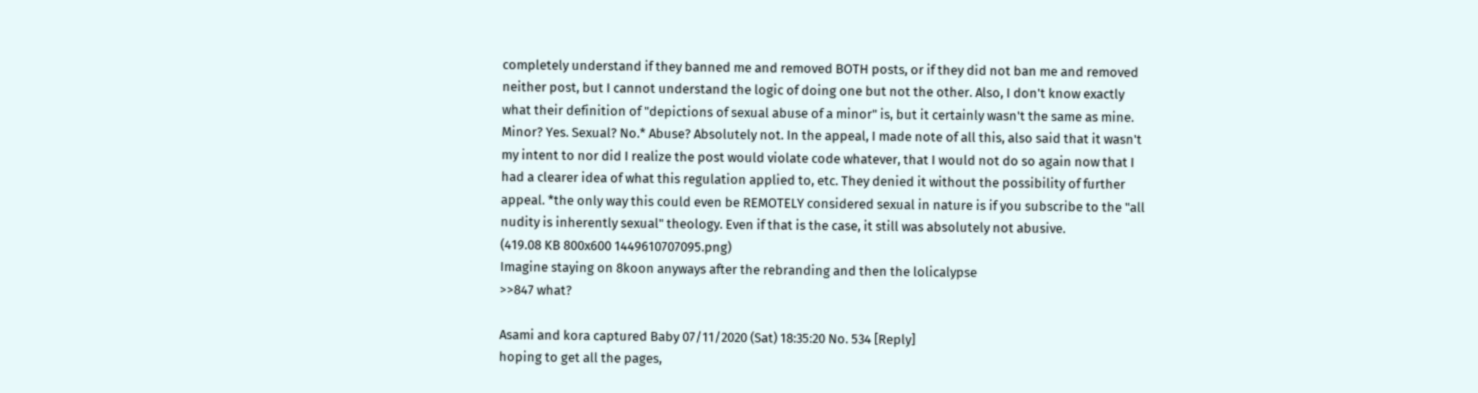completely understand if they banned me and removed BOTH posts, or if they did not ban me and removed neither post, but I cannot understand the logic of doing one but not the other. Also, I don't know exactly what their definition of "depictions of sexual abuse of a minor" is, but it certainly wasn't the same as mine. Minor? Yes. Sexual? No.* Abuse? Absolutely not. In the appeal, I made note of all this, also said that it wasn't my intent to nor did I realize the post would violate code whatever, that I would not do so again now that I had a clearer idea of what this regulation applied to, etc. They denied it without the possibility of further appeal. *the only way this could even be REMOTELY considered sexual in nature is if you subscribe to the "all nudity is inherently sexual" theology. Even if that is the case, it still was absolutely not abusive.
(419.08 KB 800x600 1449610707095.png)
Imagine staying on 8koon anyways after the rebranding and then the lolicalypse
>>847 what?

Asami and kora captured Baby 07/11/2020 (Sat) 18:35:20 No. 534 [Reply]
hoping to get all the pages,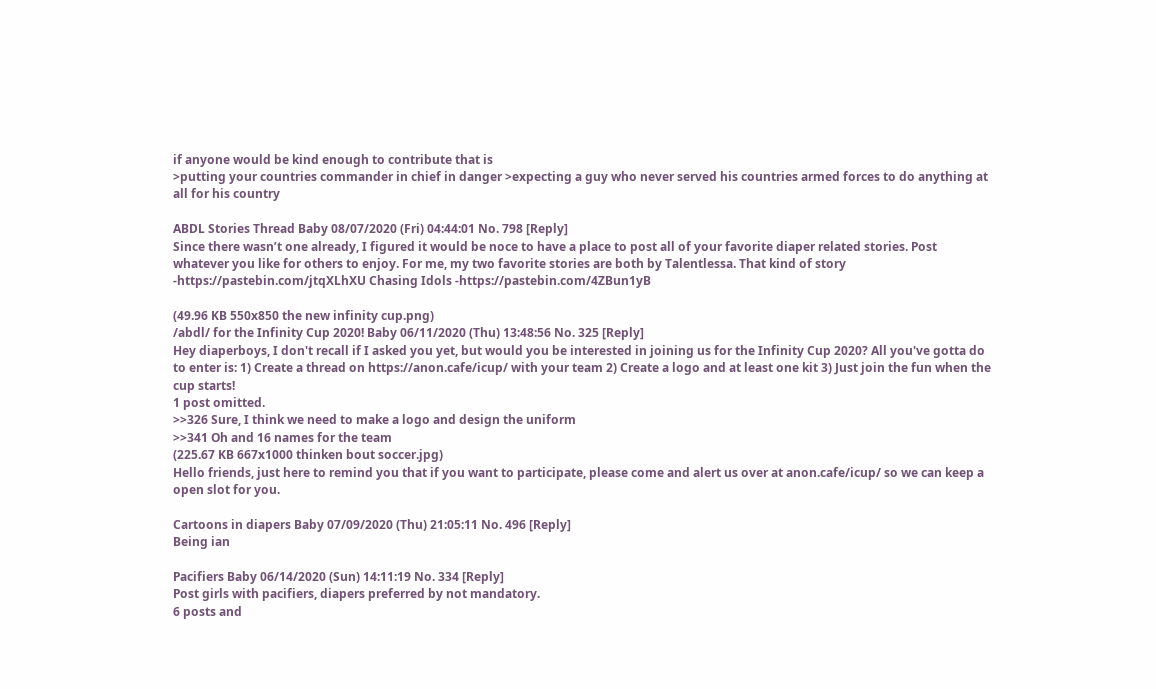if anyone would be kind enough to contribute that is
>putting your countries commander in chief in danger >expecting a guy who never served his countries armed forces to do anything at all for his country

ABDL Stories Thread Baby 08/07/2020 (Fri) 04:44:01 No. 798 [Reply]
Since there wasn’t one already, I figured it would be noce to have a place to post all of your favorite diaper related stories. Post whatever you like for others to enjoy. For me, my two favorite stories are both by Talentlessa. That kind of story -https://pastebin.com/jtqXLhXU Chasing Idols -https://pastebin.com/4ZBun1yB

(49.96 KB 550x850 the new infinity cup.png)
/abdl/ for the Infinity Cup 2020! Baby 06/11/2020 (Thu) 13:48:56 No. 325 [Reply]
Hey diaperboys, I don't recall if I asked you yet, but would you be interested in joining us for the Infinity Cup 2020? All you've gotta do to enter is: 1) Create a thread on https://anon.cafe/icup/ with your team 2) Create a logo and at least one kit 3) Just join the fun when the cup starts!
1 post omitted.
>>326 Sure, I think we need to make a logo and design the uniform
>>341 Oh and 16 names for the team
(225.67 KB 667x1000 thinken bout soccer.jpg)
Hello friends, just here to remind you that if you want to participate, please come and alert us over at anon.cafe/icup/ so we can keep a open slot for you.

Cartoons in diapers Baby 07/09/2020 (Thu) 21:05:11 No. 496 [Reply]
Being ian

Pacifiers Baby 06/14/2020 (Sun) 14:11:19 No. 334 [Reply]
Post girls with pacifiers, diapers preferred by not mandatory.
6 posts and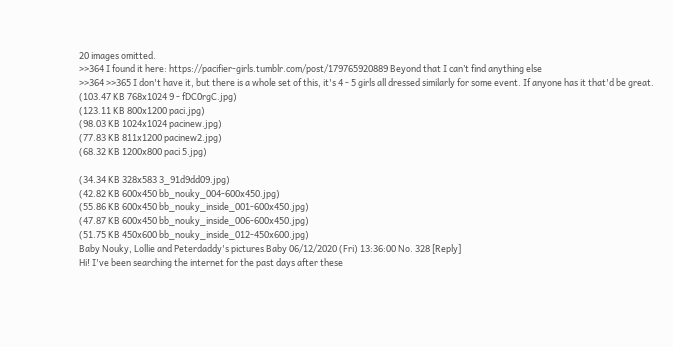20 images omitted.
>>364 I found it here: https://pacifier-girls.tumblr.com/post/179765920889 Beyond that I can’t find anything else
>>364 >>365 I don't have it, but there is a whole set of this, it's 4 - 5 girls all dressed similarly for some event. If anyone has it that'd be great.
(103.47 KB 768x1024 9 - fDC0rgC.jpg)
(123.11 KB 800x1200 paci.jpg)
(98.03 KB 1024x1024 pacinew.jpg)
(77.83 KB 811x1200 pacinew2.jpg)
(68.32 KB 1200x800 paci 5.jpg)

(34.34 KB 328x583 3_91d9dd09.jpg)
(42.82 KB 600x450 bb_nouky_004-600x450.jpg)
(55.86 KB 600x450 bb_nouky_inside_001-600x450.jpg)
(47.87 KB 600x450 bb_nouky_inside_006-600x450.jpg)
(51.75 KB 450x600 bb_nouky_inside_012-450x600.jpg)
Baby Nouky, Lollie and Peterdaddy's pictures Baby 06/12/2020 (Fri) 13:36:00 No. 328 [Reply]
Hi! I've been searching the internet for the past days after these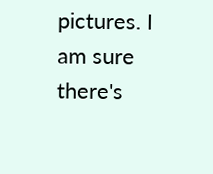pictures. I am sure there's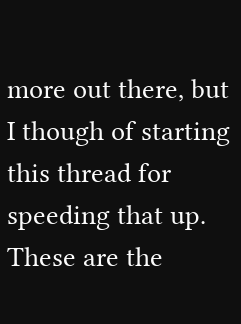more out there, but I though of starting this thread for speeding that up. These are the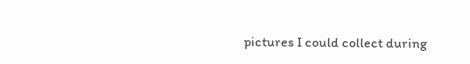pictures I could collect during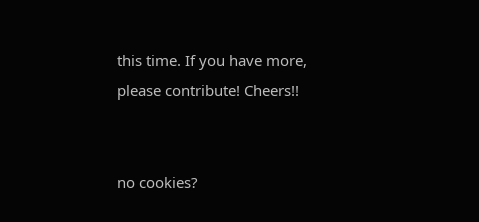this time. If you have more, please contribute! Cheers!!


no cookies?